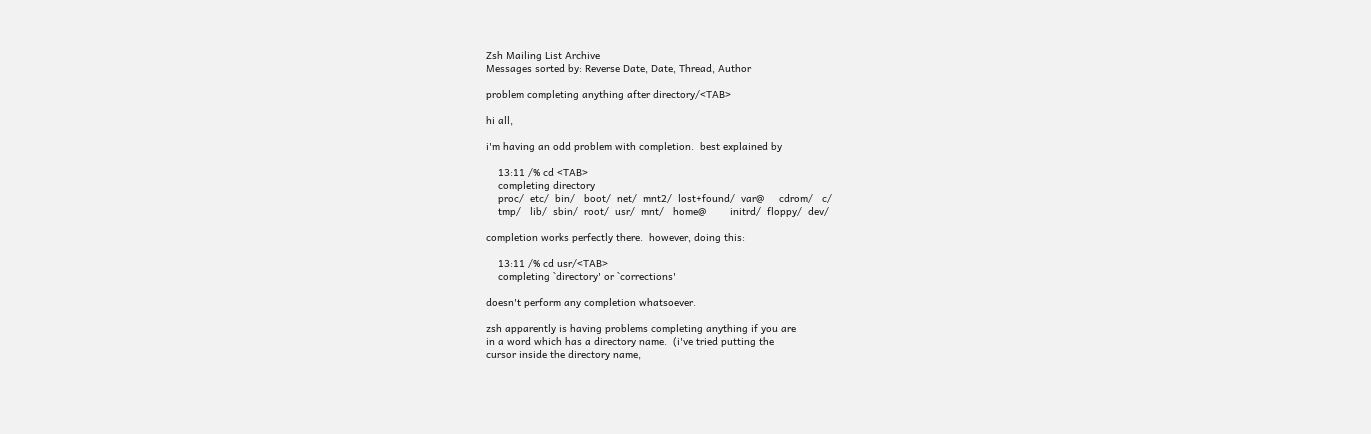Zsh Mailing List Archive
Messages sorted by: Reverse Date, Date, Thread, Author

problem completing anything after directory/<TAB>

hi all,

i'm having an odd problem with completion.  best explained by

    13:11 /% cd <TAB>
    completing directory
    proc/  etc/  bin/   boot/  net/  mnt2/  lost+found/  var@     cdrom/   c/
    tmp/   lib/  sbin/  root/  usr/  mnt/   home@        initrd/  floppy/  dev/

completion works perfectly there.  however, doing this:

    13:11 /% cd usr/<TAB>
    completing `directory' or `corrections'

doesn't perform any completion whatsoever.

zsh apparently is having problems completing anything if you are
in a word which has a directory name.  (i've tried putting the
cursor inside the directory name,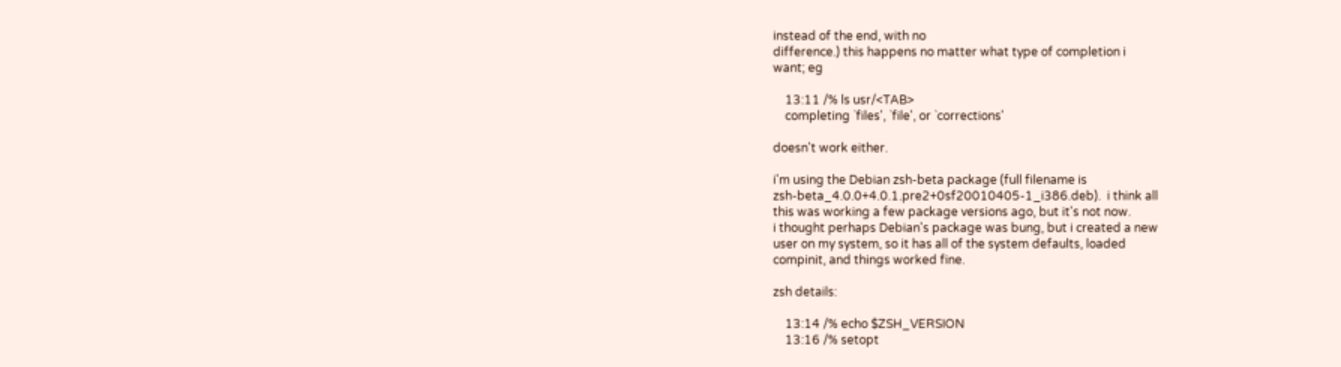instead of the end, with no
difference.) this happens no matter what type of completion i
want; eg

    13:11 /% ls usr/<TAB>
    completing `files', `file', or `corrections'

doesn't work either.

i'm using the Debian zsh-beta package (full filename is
zsh-beta_4.0.0+4.0.1.pre2+0sf20010405-1_i386.deb).  i think all
this was working a few package versions ago, but it's not now.
i thought perhaps Debian's package was bung, but i created a new
user on my system, so it has all of the system defaults, loaded
compinit, and things worked fine.

zsh details:

    13:14 /% echo $ZSH_VERSION
    13:16 /% setopt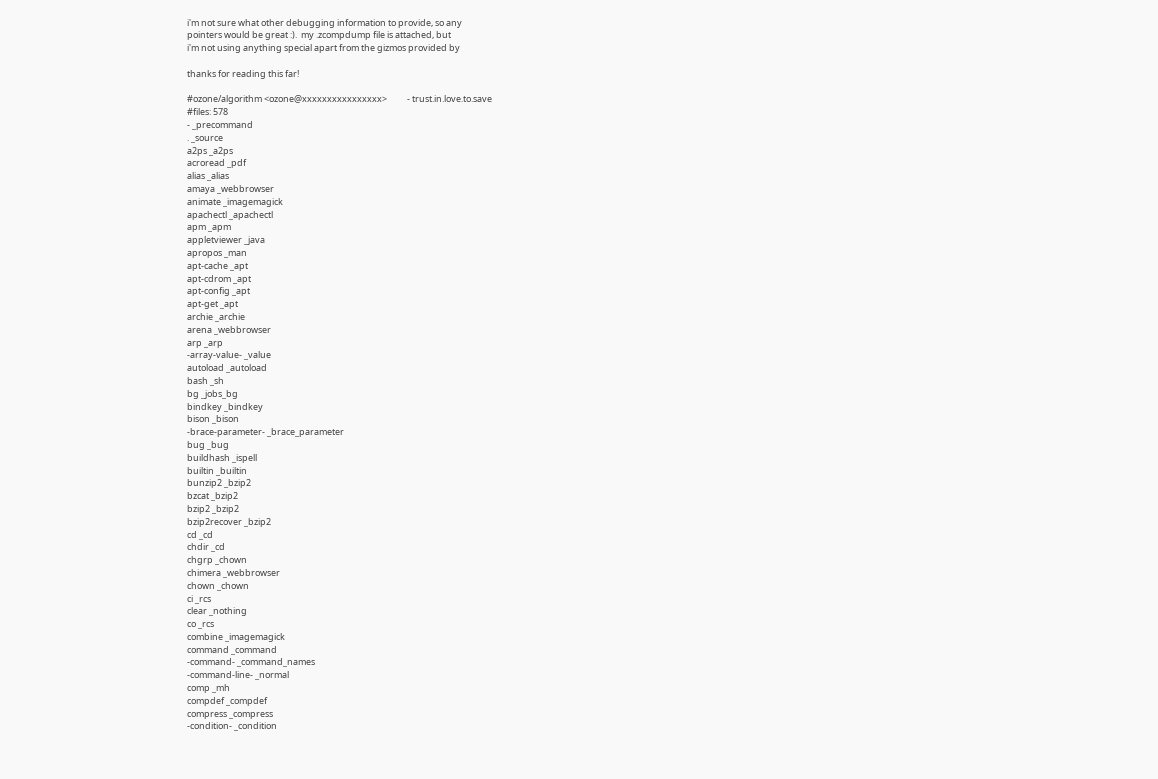i'm not sure what other debugging information to provide, so any
pointers would be great :).  my .zcompdump file is attached, but
i'm not using anything special apart from the gizmos provided by

thanks for reading this far!

#ozone/algorithm <ozone@xxxxxxxxxxxxxxxx>          - trust.in.love.to.save
#files: 578
- _precommand
. _source
a2ps _a2ps
acroread _pdf
alias _alias
amaya _webbrowser
animate _imagemagick
apachectl _apachectl
apm _apm
appletviewer _java
apropos _man
apt-cache _apt
apt-cdrom _apt
apt-config _apt
apt-get _apt
archie _archie
arena _webbrowser
arp _arp
-array-value- _value
autoload _autoload
bash _sh
bg _jobs_bg
bindkey _bindkey
bison _bison
-brace-parameter- _brace_parameter
bug _bug
buildhash _ispell
builtin _builtin
bunzip2 _bzip2
bzcat _bzip2
bzip2 _bzip2
bzip2recover _bzip2
cd _cd
chdir _cd
chgrp _chown
chimera _webbrowser
chown _chown
ci _rcs
clear _nothing
co _rcs
combine _imagemagick
command _command
-command- _command_names
-command-line- _normal
comp _mh
compdef _compdef
compress _compress
-condition- _condition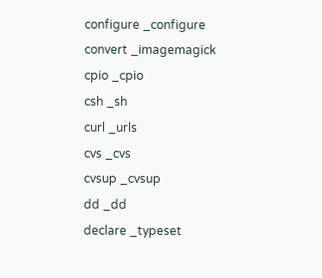configure _configure
convert _imagemagick
cpio _cpio
csh _sh
curl _urls
cvs _cvs
cvsup _cvsup
dd _dd
declare _typeset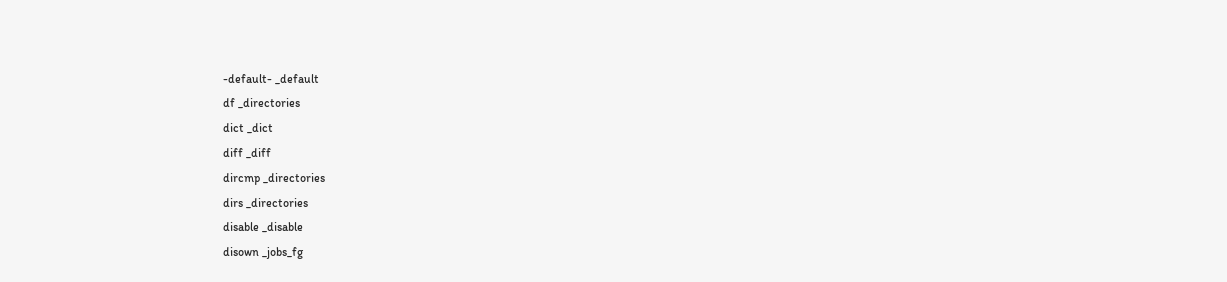-default- _default
df _directories
dict _dict
diff _diff
dircmp _directories
dirs _directories
disable _disable
disown _jobs_fg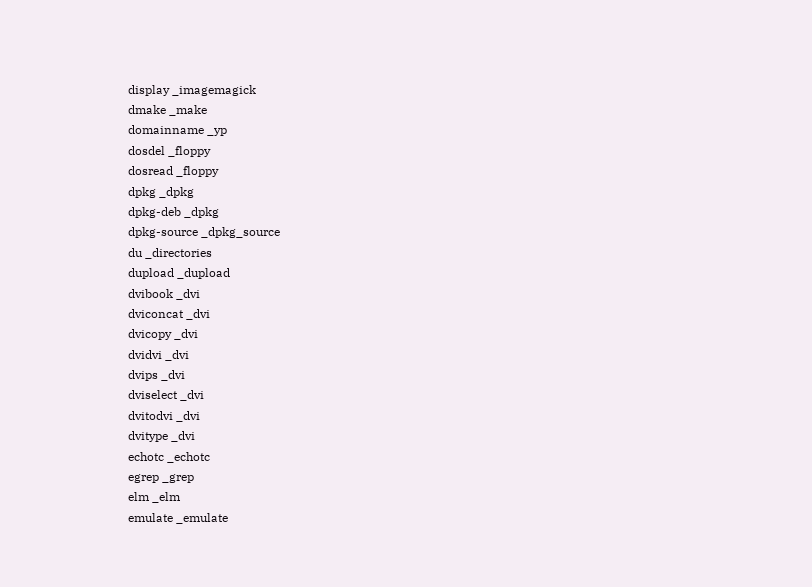display _imagemagick
dmake _make
domainname _yp
dosdel _floppy
dosread _floppy
dpkg _dpkg
dpkg-deb _dpkg
dpkg-source _dpkg_source
du _directories
dupload _dupload
dvibook _dvi
dviconcat _dvi
dvicopy _dvi
dvidvi _dvi
dvips _dvi
dviselect _dvi
dvitodvi _dvi
dvitype _dvi
echotc _echotc
egrep _grep
elm _elm
emulate _emulate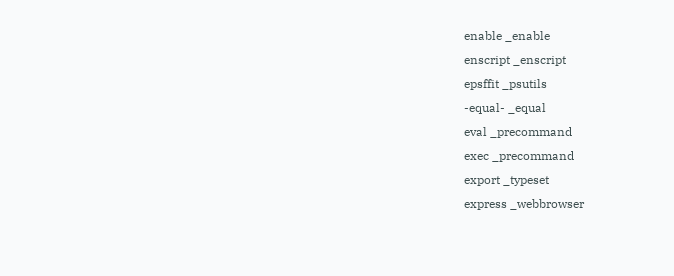enable _enable
enscript _enscript
epsffit _psutils
-equal- _equal
eval _precommand
exec _precommand
export _typeset
express _webbrowser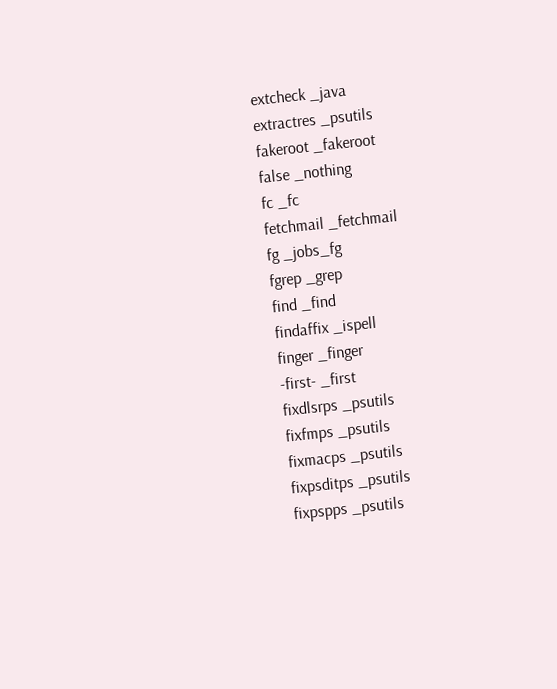extcheck _java
extractres _psutils
fakeroot _fakeroot
false _nothing
fc _fc
fetchmail _fetchmail
fg _jobs_fg
fgrep _grep
find _find
findaffix _ispell
finger _finger
-first- _first
fixdlsrps _psutils
fixfmps _psutils
fixmacps _psutils
fixpsditps _psutils
fixpspps _psutils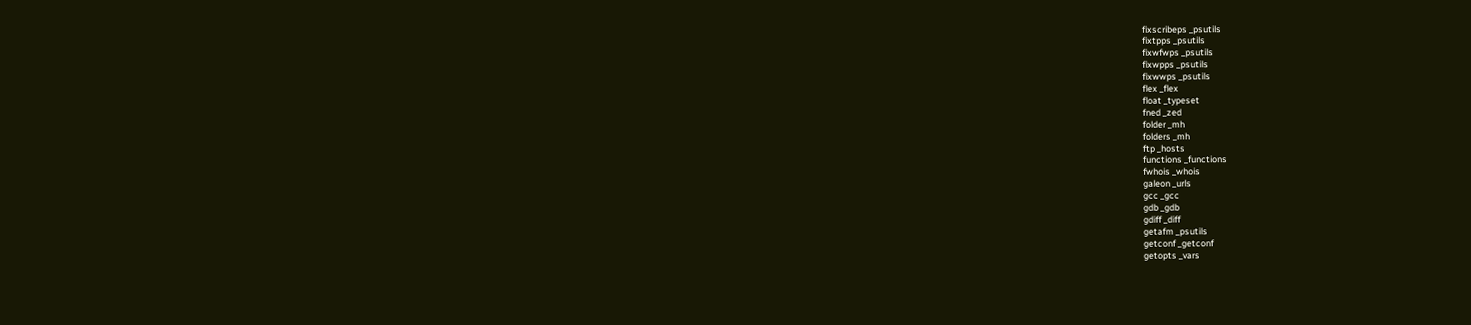fixscribeps _psutils
fixtpps _psutils
fixwfwps _psutils
fixwpps _psutils
fixwwps _psutils
flex _flex
float _typeset
fned _zed
folder _mh
folders _mh
ftp _hosts
functions _functions
fwhois _whois
galeon _urls
gcc _gcc
gdb _gdb
gdiff _diff
getafm _psutils
getconf _getconf
getopts _vars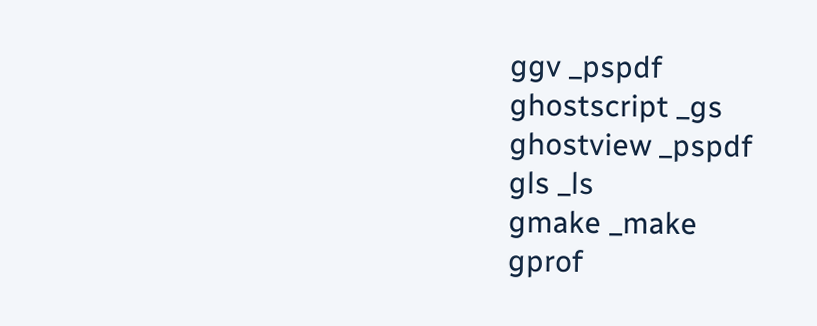ggv _pspdf
ghostscript _gs
ghostview _pspdf
gls _ls
gmake _make
gprof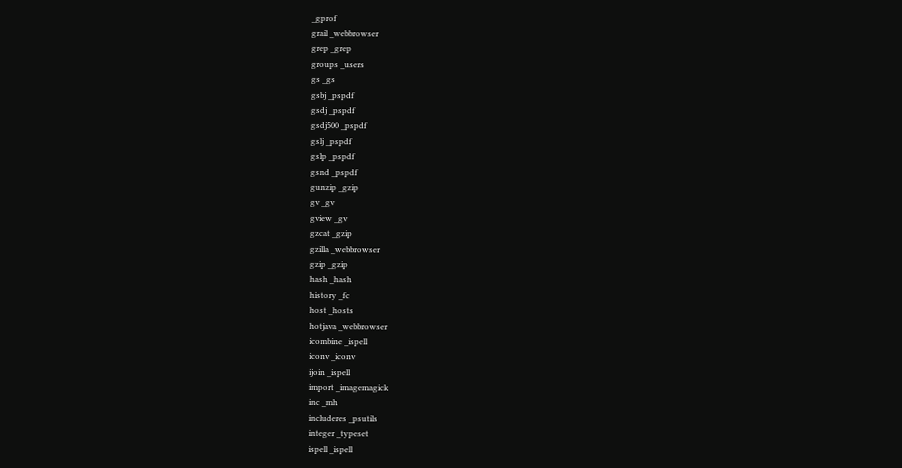_gprof
grail _webbrowser
grep _grep
groups _users
gs _gs
gsbj _pspdf
gsdj _pspdf
gsdj500 _pspdf
gslj _pspdf
gslp _pspdf
gsnd _pspdf
gunzip _gzip
gv _gv
gview _gv
gzcat _gzip
gzilla _webbrowser
gzip _gzip
hash _hash
history _fc
host _hosts
hotjava _webbrowser
icombine _ispell
iconv _iconv
ijoin _ispell
import _imagemagick
inc _mh
includeres _psutils
integer _typeset
ispell _ispell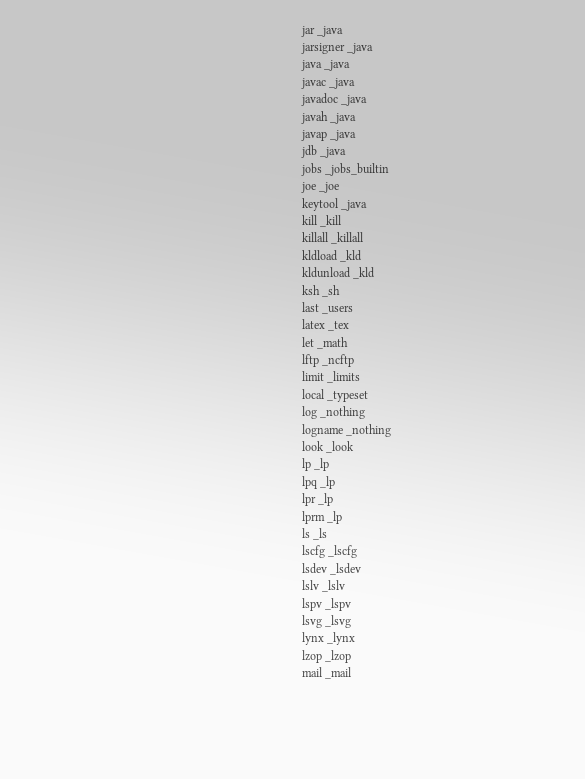jar _java
jarsigner _java
java _java
javac _java
javadoc _java
javah _java
javap _java
jdb _java
jobs _jobs_builtin
joe _joe
keytool _java
kill _kill
killall _killall
kldload _kld
kldunload _kld
ksh _sh
last _users
latex _tex
let _math
lftp _ncftp
limit _limits
local _typeset
log _nothing
logname _nothing
look _look
lp _lp
lpq _lp
lpr _lp
lprm _lp
ls _ls
lscfg _lscfg
lsdev _lsdev
lslv _lslv
lspv _lspv
lsvg _lsvg
lynx _lynx
lzop _lzop
mail _mail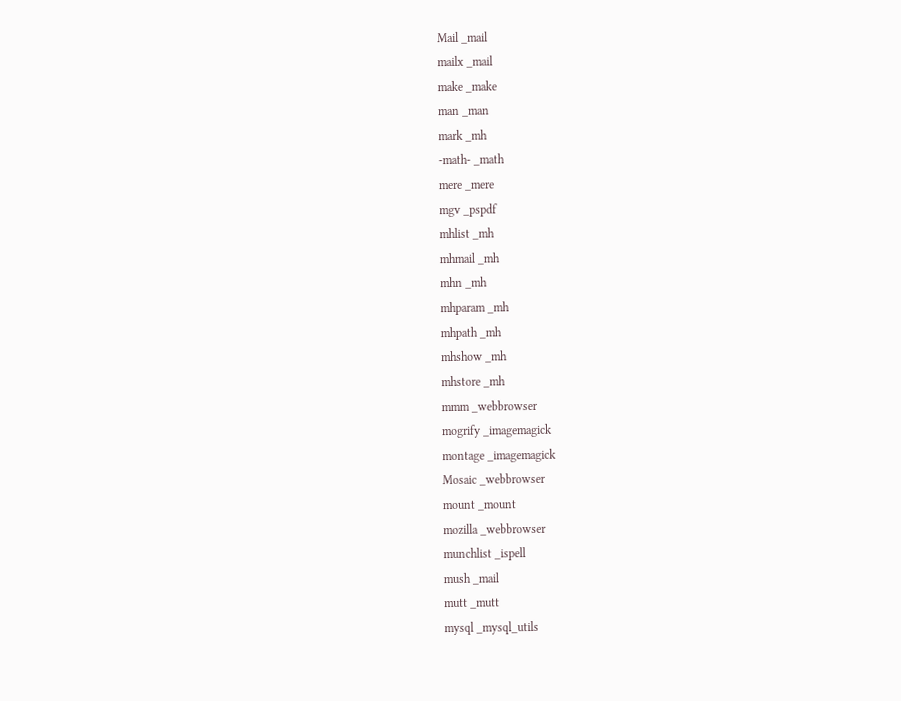Mail _mail
mailx _mail
make _make
man _man
mark _mh
-math- _math
mere _mere
mgv _pspdf
mhlist _mh
mhmail _mh
mhn _mh
mhparam _mh
mhpath _mh
mhshow _mh
mhstore _mh
mmm _webbrowser
mogrify _imagemagick
montage _imagemagick
Mosaic _webbrowser
mount _mount
mozilla _webbrowser
munchlist _ispell
mush _mail
mutt _mutt
mysql _mysql_utils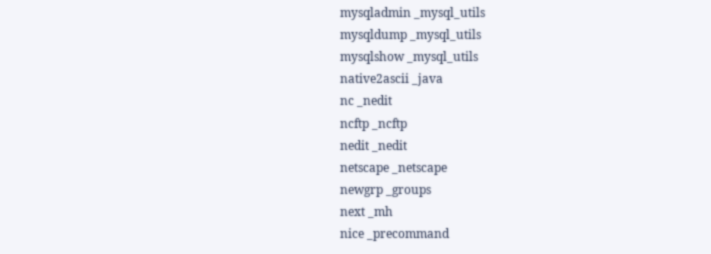mysqladmin _mysql_utils
mysqldump _mysql_utils
mysqlshow _mysql_utils
native2ascii _java
nc _nedit
ncftp _ncftp
nedit _nedit
netscape _netscape
newgrp _groups
next _mh
nice _precommand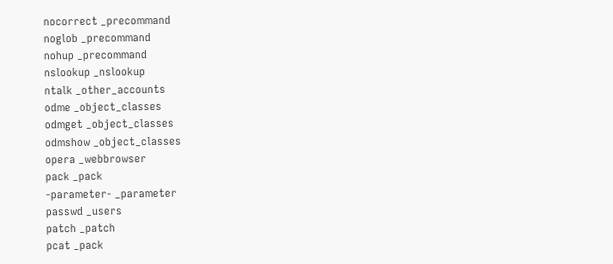nocorrect _precommand
noglob _precommand
nohup _precommand
nslookup _nslookup
ntalk _other_accounts
odme _object_classes
odmget _object_classes
odmshow _object_classes
opera _webbrowser
pack _pack
-parameter- _parameter
passwd _users
patch _patch
pcat _pack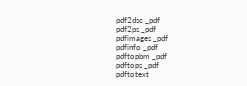pdf2dsc _pdf
pdf2ps _pdf
pdfimages _pdf
pdfinfo _pdf
pdftopbm _pdf
pdftops _pdf
pdftotext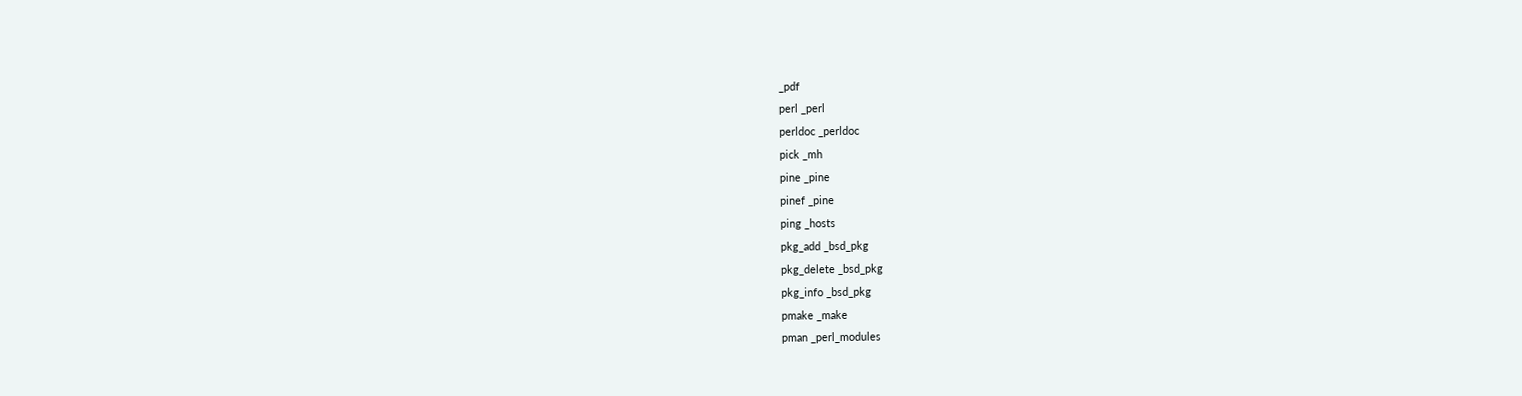_pdf
perl _perl
perldoc _perldoc
pick _mh
pine _pine
pinef _pine
ping _hosts
pkg_add _bsd_pkg
pkg_delete _bsd_pkg
pkg_info _bsd_pkg
pmake _make
pman _perl_modules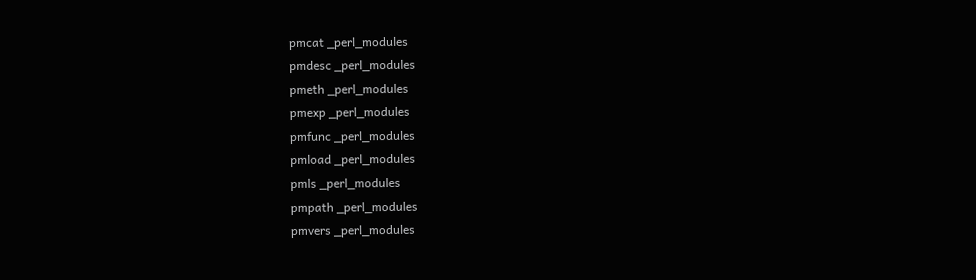pmcat _perl_modules
pmdesc _perl_modules
pmeth _perl_modules
pmexp _perl_modules
pmfunc _perl_modules
pmload _perl_modules
pmls _perl_modules
pmpath _perl_modules
pmvers _perl_modules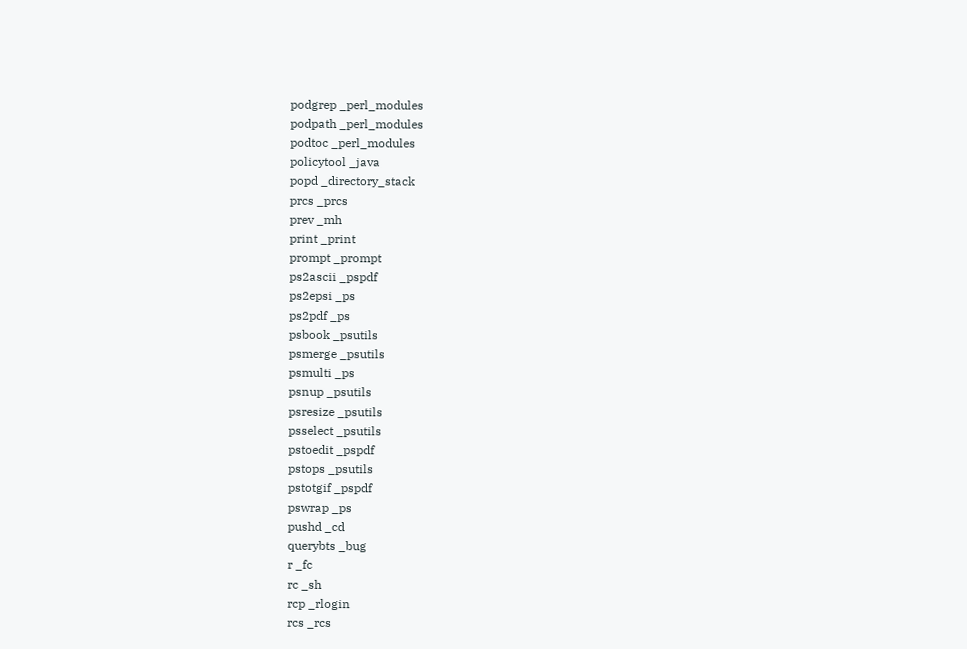podgrep _perl_modules
podpath _perl_modules
podtoc _perl_modules
policytool _java
popd _directory_stack
prcs _prcs
prev _mh
print _print
prompt _prompt
ps2ascii _pspdf
ps2epsi _ps
ps2pdf _ps
psbook _psutils
psmerge _psutils
psmulti _ps
psnup _psutils
psresize _psutils
psselect _psutils
pstoedit _pspdf
pstops _psutils
pstotgif _pspdf
pswrap _ps
pushd _cd
querybts _bug
r _fc
rc _sh
rcp _rlogin
rcs _rcs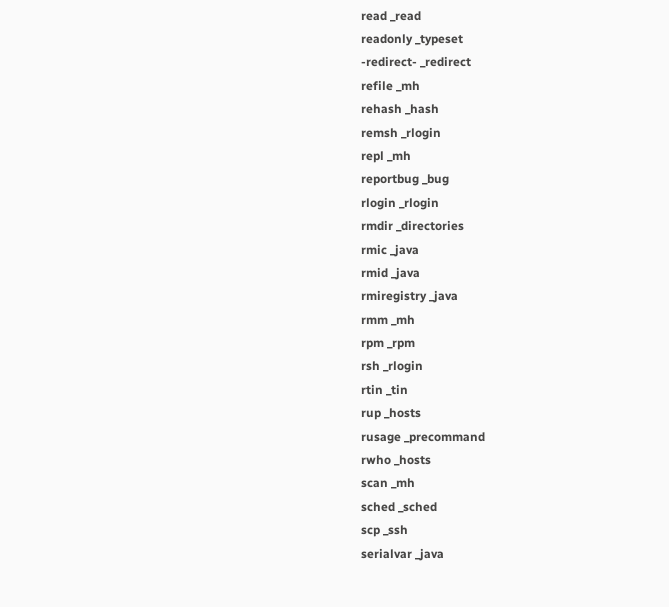read _read
readonly _typeset
-redirect- _redirect
refile _mh
rehash _hash
remsh _rlogin
repl _mh
reportbug _bug
rlogin _rlogin
rmdir _directories
rmic _java
rmid _java
rmiregistry _java
rmm _mh
rpm _rpm
rsh _rlogin
rtin _tin
rup _hosts
rusage _precommand
rwho _hosts
scan _mh
sched _sched
scp _ssh
serialvar _java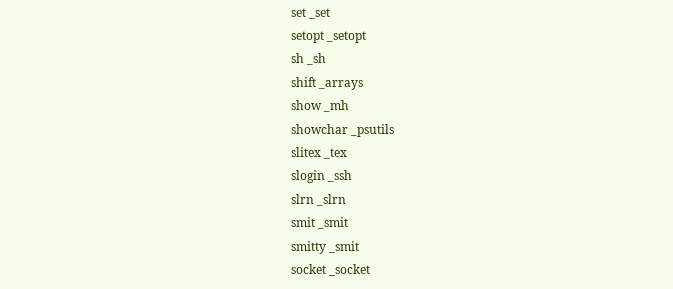set _set
setopt _setopt
sh _sh
shift _arrays
show _mh
showchar _psutils
slitex _tex
slogin _ssh
slrn _slrn
smit _smit
smitty _smit
socket _socket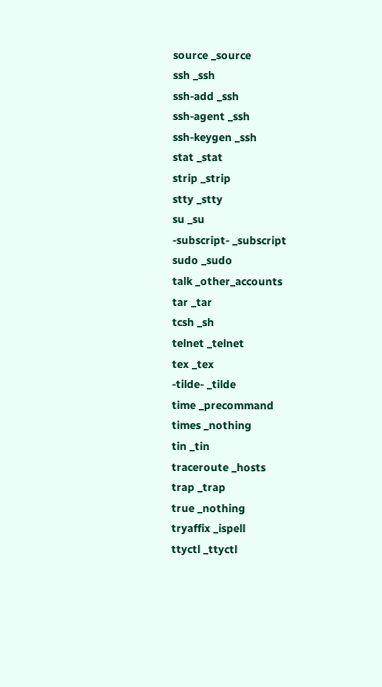source _source
ssh _ssh
ssh-add _ssh
ssh-agent _ssh
ssh-keygen _ssh
stat _stat
strip _strip
stty _stty
su _su
-subscript- _subscript
sudo _sudo
talk _other_accounts
tar _tar
tcsh _sh
telnet _telnet
tex _tex
-tilde- _tilde
time _precommand
times _nothing
tin _tin
traceroute _hosts
trap _trap
true _nothing
tryaffix _ispell
ttyctl _ttyctl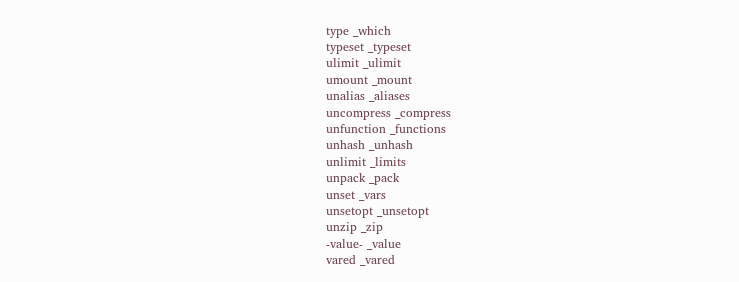type _which
typeset _typeset
ulimit _ulimit
umount _mount
unalias _aliases
uncompress _compress
unfunction _functions
unhash _unhash
unlimit _limits
unpack _pack
unset _vars
unsetopt _unsetopt
unzip _zip
-value- _value
vared _vared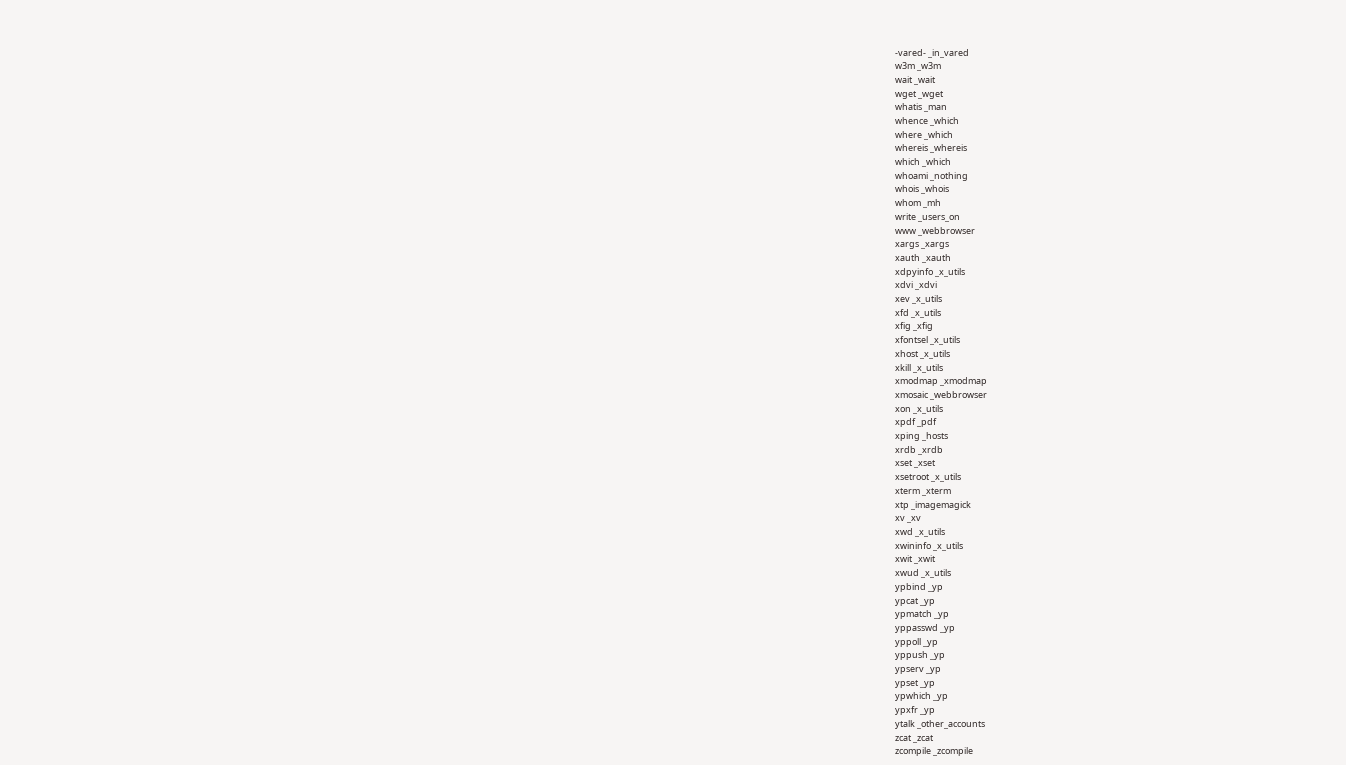-vared- _in_vared
w3m _w3m
wait _wait
wget _wget
whatis _man
whence _which
where _which
whereis _whereis
which _which
whoami _nothing
whois _whois
whom _mh
write _users_on
www _webbrowser
xargs _xargs
xauth _xauth
xdpyinfo _x_utils
xdvi _xdvi
xev _x_utils
xfd _x_utils
xfig _xfig
xfontsel _x_utils
xhost _x_utils
xkill _x_utils
xmodmap _xmodmap
xmosaic _webbrowser
xon _x_utils
xpdf _pdf
xping _hosts
xrdb _xrdb
xset _xset
xsetroot _x_utils
xterm _xterm
xtp _imagemagick
xv _xv
xwd _x_utils
xwininfo _x_utils
xwit _xwit
xwud _x_utils
ypbind _yp
ypcat _yp
ypmatch _yp
yppasswd _yp
yppoll _yp
yppush _yp
ypserv _yp
ypset _yp
ypwhich _yp
ypxfr _yp
ytalk _other_accounts
zcat _zcat
zcompile _zcompile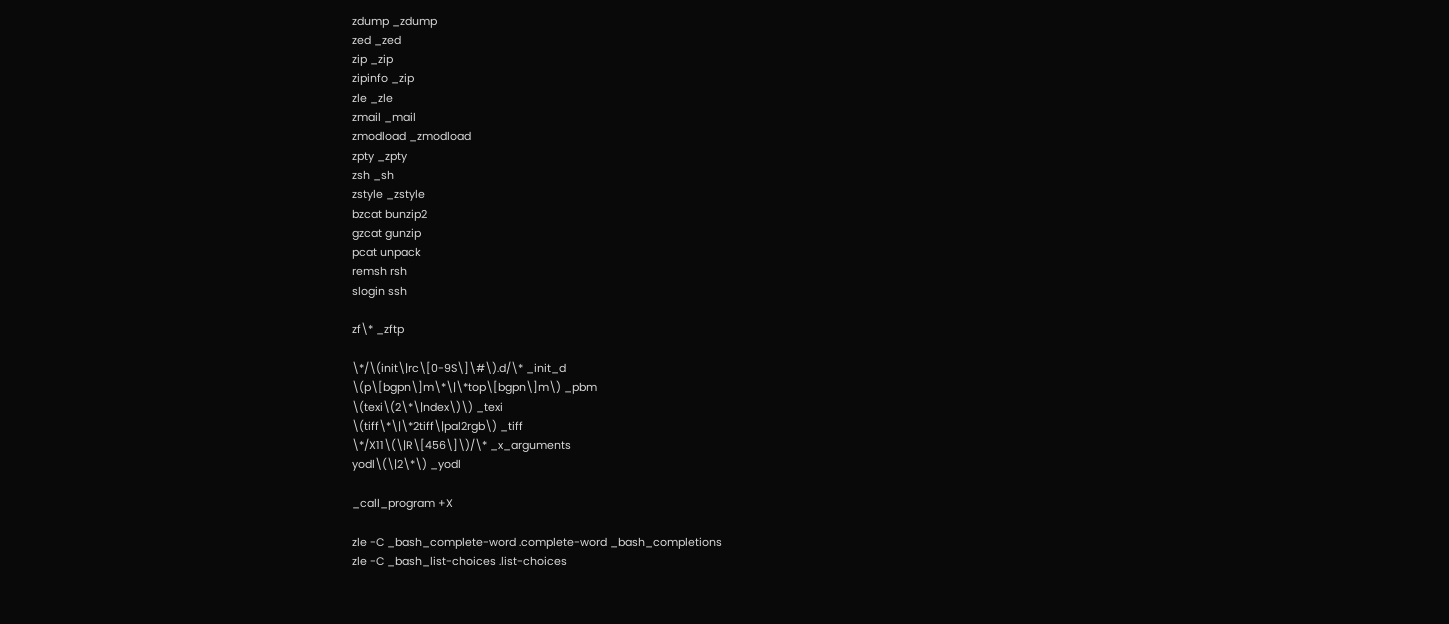zdump _zdump
zed _zed
zip _zip
zipinfo _zip
zle _zle
zmail _mail
zmodload _zmodload
zpty _zpty
zsh _sh
zstyle _zstyle
bzcat bunzip2
gzcat gunzip
pcat unpack
remsh rsh
slogin ssh

zf\* _zftp

\*/\(init\|rc\[0-9S\]\#\).d/\* _init_d
\(p\[bgpn\]m\*\|\*top\[bgpn\]m\) _pbm
\(texi\(2\*\|ndex\)\) _texi
\(tiff\*\|\*2tiff\|pal2rgb\) _tiff
\*/X11\(\|R\[456\]\)/\* _x_arguments
yodl\(\|2\*\) _yodl

_call_program +X

zle -C _bash_complete-word .complete-word _bash_completions
zle -C _bash_list-choices .list-choices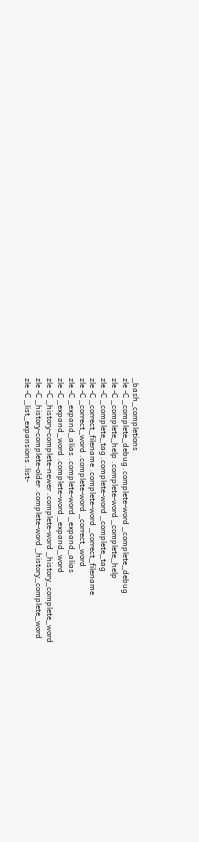_bash_completions
zle -C _complete_debug .complete-word _complete_debug
zle -C _complete_help .complete-word _complete_help
zle -C _complete_tag .complete-word _complete_tag
zle -C _correct_filename .complete-word _correct_filename
zle -C _correct_word .complete-word _correct_word
zle -C _expand_alias .complete-word _expand_alias
zle -C _expand_word .complete-word _expand_word
zle -C _history-complete-newer .complete-word _history_complete_word
zle -C _history-complete-older .complete-word _history_complete_word
zle -C _list_expansions .list-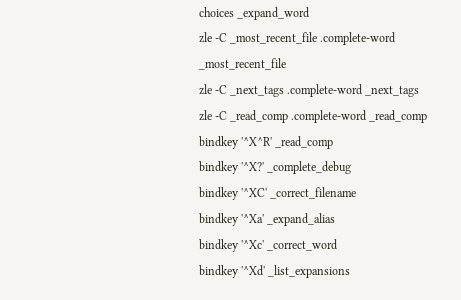choices _expand_word
zle -C _most_recent_file .complete-word _most_recent_file
zle -C _next_tags .complete-word _next_tags
zle -C _read_comp .complete-word _read_comp
bindkey '^X^R' _read_comp
bindkey '^X?' _complete_debug
bindkey '^XC' _correct_filename
bindkey '^Xa' _expand_alias
bindkey '^Xc' _correct_word
bindkey '^Xd' _list_expansions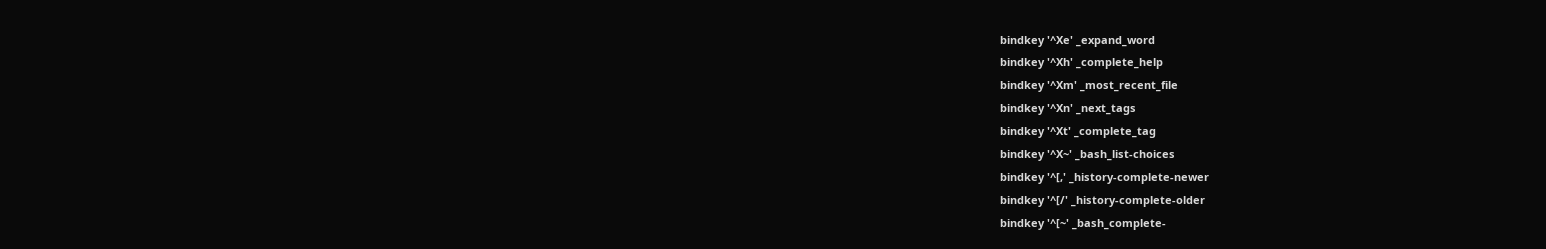bindkey '^Xe' _expand_word
bindkey '^Xh' _complete_help
bindkey '^Xm' _most_recent_file
bindkey '^Xn' _next_tags
bindkey '^Xt' _complete_tag
bindkey '^X~' _bash_list-choices
bindkey '^[,' _history-complete-newer
bindkey '^[/' _history-complete-older
bindkey '^[~' _bash_complete-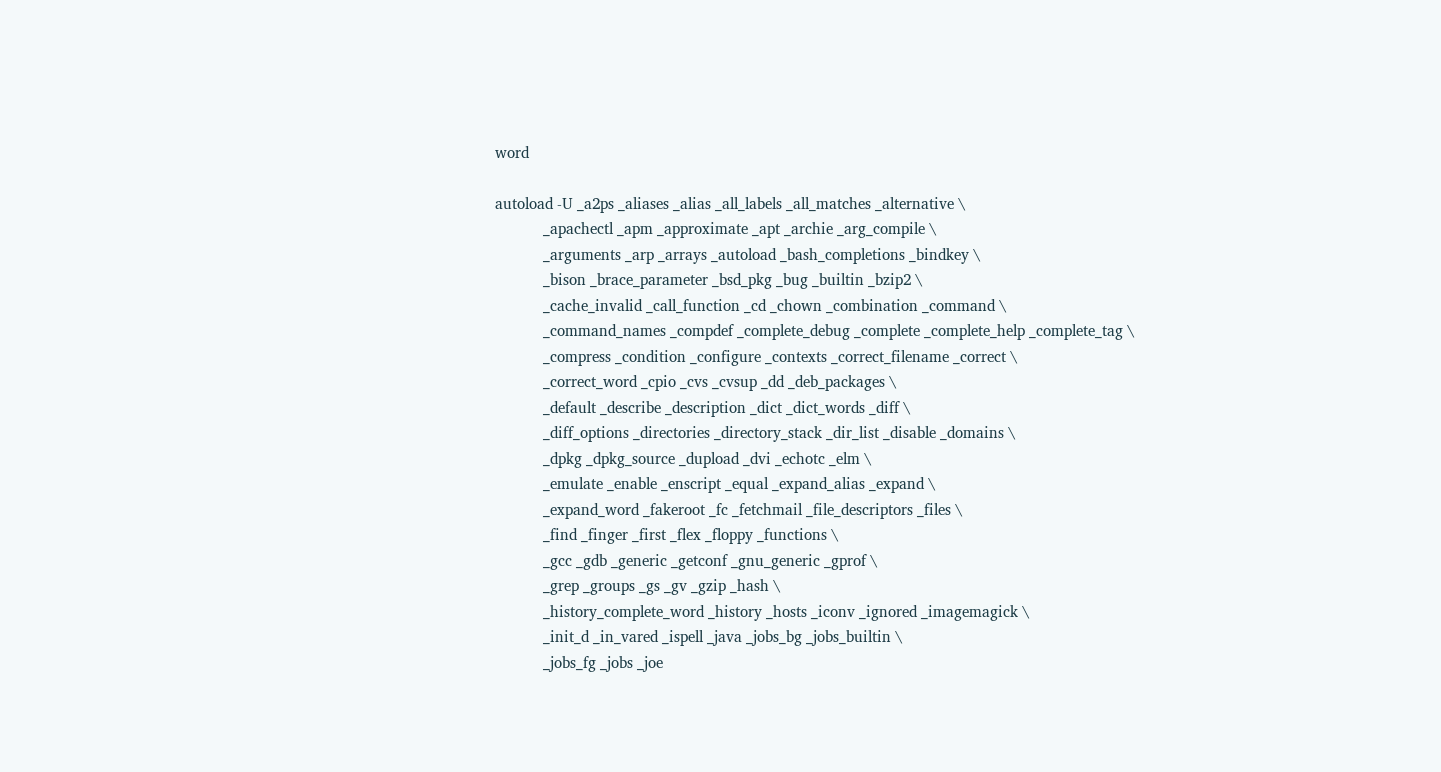word

autoload -U _a2ps _aliases _alias _all_labels _all_matches _alternative \
            _apachectl _apm _approximate _apt _archie _arg_compile \
            _arguments _arp _arrays _autoload _bash_completions _bindkey \
            _bison _brace_parameter _bsd_pkg _bug _builtin _bzip2 \
            _cache_invalid _call_function _cd _chown _combination _command \
            _command_names _compdef _complete_debug _complete _complete_help _complete_tag \
            _compress _condition _configure _contexts _correct_filename _correct \
            _correct_word _cpio _cvs _cvsup _dd _deb_packages \
            _default _describe _description _dict _dict_words _diff \
            _diff_options _directories _directory_stack _dir_list _disable _domains \
            _dpkg _dpkg_source _dupload _dvi _echotc _elm \
            _emulate _enable _enscript _equal _expand_alias _expand \
            _expand_word _fakeroot _fc _fetchmail _file_descriptors _files \
            _find _finger _first _flex _floppy _functions \
            _gcc _gdb _generic _getconf _gnu_generic _gprof \
            _grep _groups _gs _gv _gzip _hash \
            _history_complete_word _history _hosts _iconv _ignored _imagemagick \
            _init_d _in_vared _ispell _java _jobs_bg _jobs_builtin \
            _jobs_fg _jobs _joe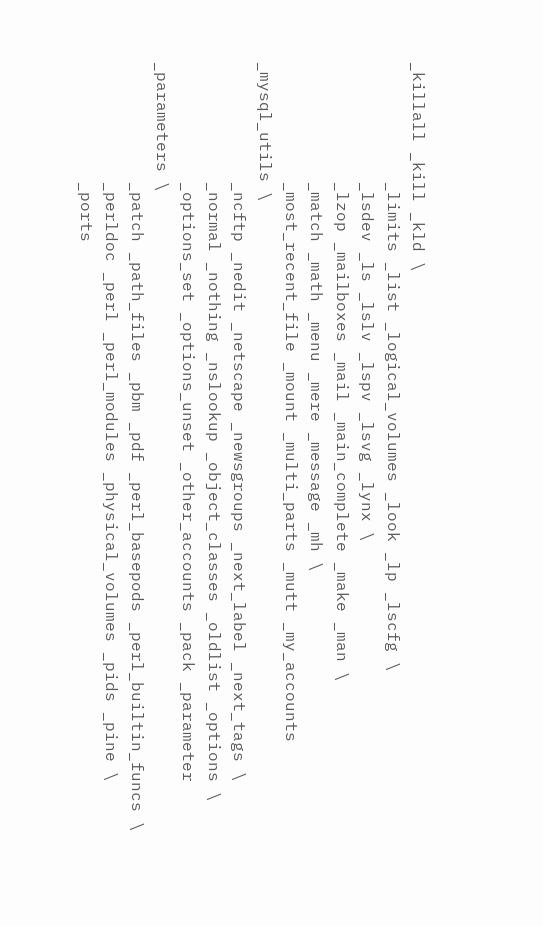_killall _kill _kld \
            _limits _list _logical_volumes _look _lp _lscfg \
            _lsdev _ls _lslv _lspv _lsvg _lynx \
            _lzop _mailboxes _mail _main_complete _make _man \
            _match _math _menu _mere _message _mh \
            _most_recent_file _mount _multi_parts _mutt _my_accounts _mysql_utils \
            _ncftp _nedit _netscape _newsgroups _next_label _next_tags \
            _normal _nothing _nslookup _object_classes _oldlist _options \
            _options_set _options_unset _other_accounts _pack _parameter _parameters \
            _patch _path_files _pbm _pdf _perl_basepods _perl_builtin_funcs \
            _perldoc _perl _perl_modules _physical_volumes _pids _pine \
            _ports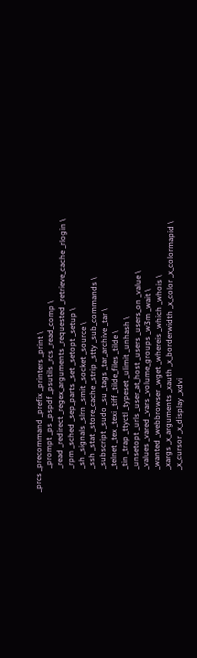_prcs _precommand _prefix _printers _print \
            _prompt _ps _pspdf _psutils _rcs _read_comp \
            _read _redirect _regex_arguments _requested _retrieve_cache _rlogin \
            _rpm _sched _sep_parts _set _setopt _setup \
            _sh _signals _slrn _smit _socket _source \
            _ssh _stat _store_cache _strip _stty _sub_commands \
            _subscript _sudo _su _tags _tar_archive _tar \
            _telnet _tex _texi _tiff _tilde_files _tilde \
            _tin _trap _ttyctl _typeset _ulimit _unhash \
            _unsetopt _urls _user_at_host _users _users_on _value \
            _values _vared _vars _volume_groups _w3m _wait \
            _wanted _webbrowser _wget _whereis _which _whois \
            _xargs _x_arguments _xauth _x_borderwidth _x_color _x_colormapid \
            _x_cursor _x_display _xdvi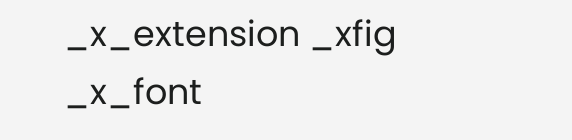_x_extension _xfig _x_font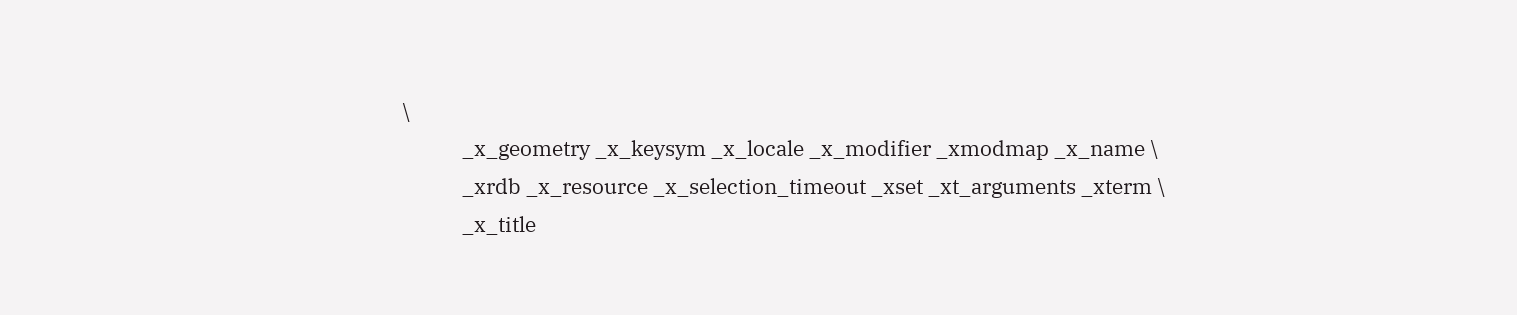\
            _x_geometry _x_keysym _x_locale _x_modifier _xmodmap _x_name \
            _xrdb _x_resource _x_selection_timeout _xset _xt_arguments _xterm \
            _x_title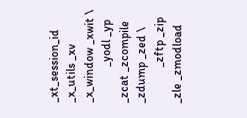_xt_session_id _x_utils _xv _x_window _xwit \
            _yodl _yp _zcat _zcompile _zdump _zed \
            _zftp _zip _zle _zmodload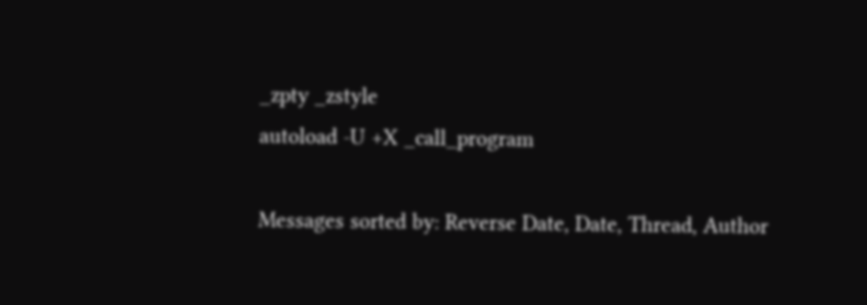_zpty _zstyle
autoload -U +X _call_program

Messages sorted by: Reverse Date, Date, Thread, Author